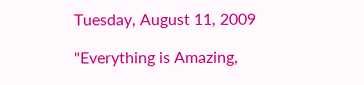Tuesday, August 11, 2009

"Everything is Amazing,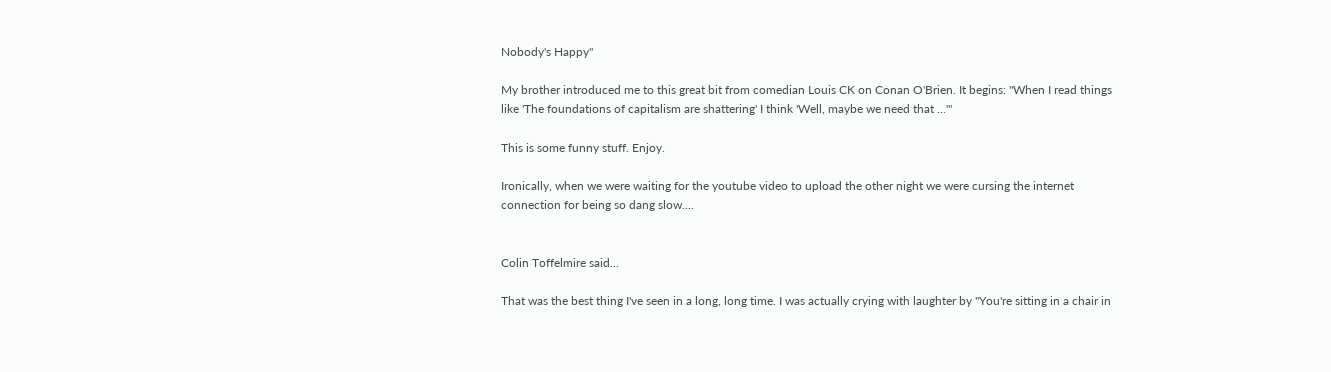Nobody's Happy"

My brother introduced me to this great bit from comedian Louis CK on Conan O'Brien. It begins: "When I read things like 'The foundations of capitalism are shattering' I think 'Well, maybe we need that ...'"

This is some funny stuff. Enjoy.

Ironically, when we were waiting for the youtube video to upload the other night we were cursing the internet connection for being so dang slow....


Colin Toffelmire said...

That was the best thing I've seen in a long, long time. I was actually crying with laughter by "You're sitting in a chair in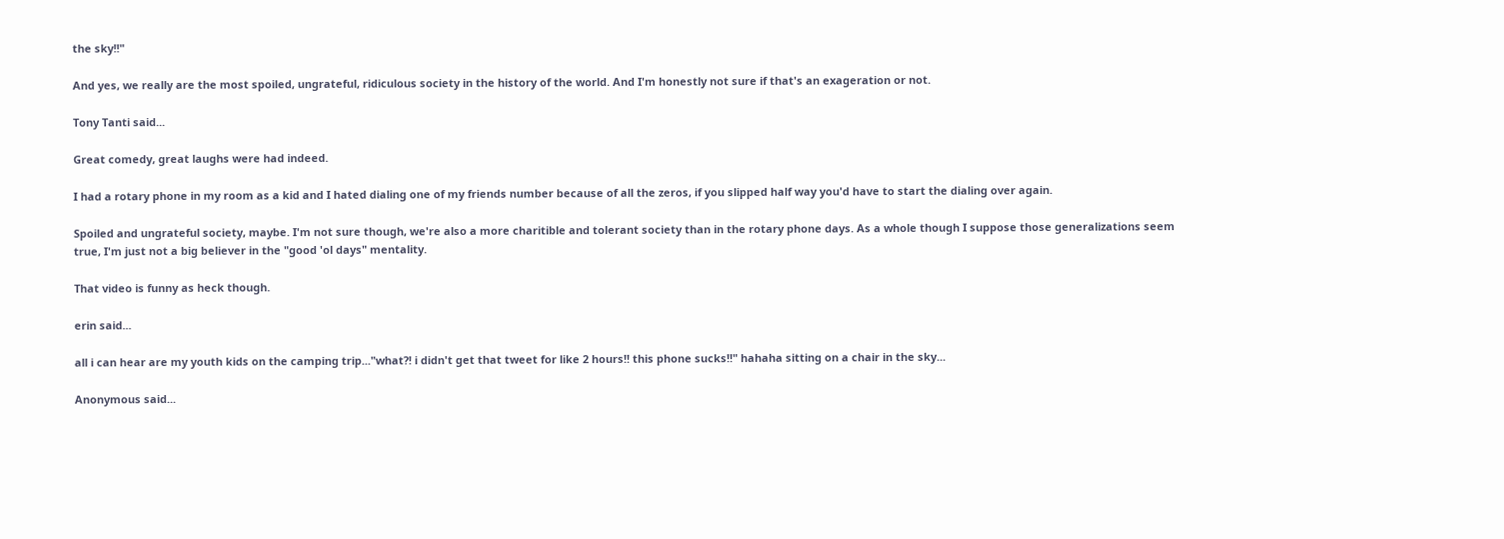the sky!!"

And yes, we really are the most spoiled, ungrateful, ridiculous society in the history of the world. And I'm honestly not sure if that's an exageration or not.

Tony Tanti said...

Great comedy, great laughs were had indeed.

I had a rotary phone in my room as a kid and I hated dialing one of my friends number because of all the zeros, if you slipped half way you'd have to start the dialing over again.

Spoiled and ungrateful society, maybe. I'm not sure though, we're also a more charitible and tolerant society than in the rotary phone days. As a whole though I suppose those generalizations seem true, I'm just not a big believer in the "good 'ol days" mentality.

That video is funny as heck though.

erin said...

all i can hear are my youth kids on the camping trip..."what?! i didn't get that tweet for like 2 hours!! this phone sucks!!" hahaha sitting on a chair in the sky...

Anonymous said...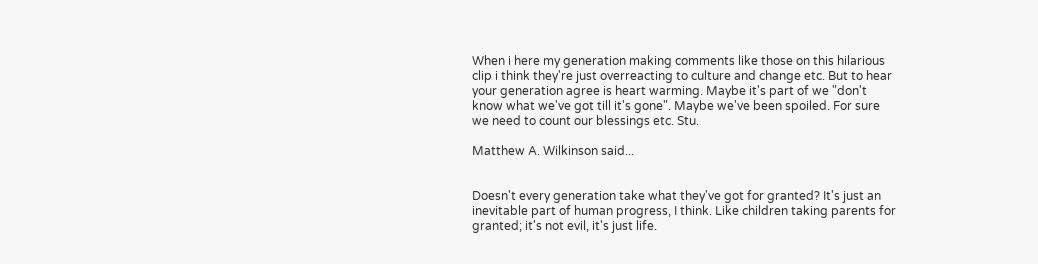When i here my generation making comments like those on this hilarious clip i think they're just overreacting to culture and change etc. But to hear your generation agree is heart warming. Maybe it's part of we "don't know what we've got till it's gone". Maybe we've been spoiled. For sure we need to count our blessings etc. Stu.

Matthew A. Wilkinson said...


Doesn't every generation take what they've got for granted? It's just an inevitable part of human progress, I think. Like children taking parents for granted; it's not evil, it's just life.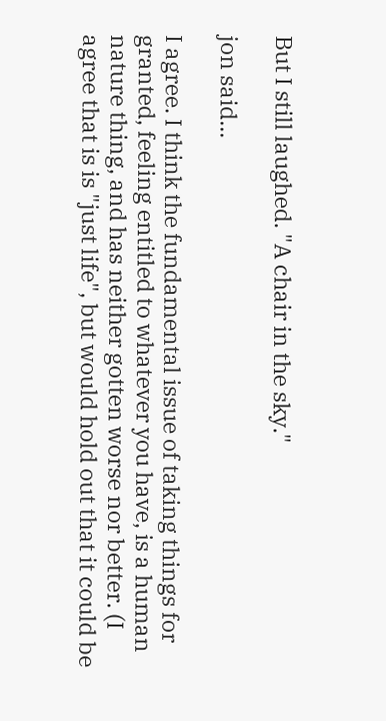But I still laughed. "A chair in the sky."

jon said...

I agree. I think the fundamental issue of taking things for granted, feeling entitled to whatever you have, is a human nature thing, and has neither gotten worse nor better. (I agree that is is "just life", but would hold out that it could be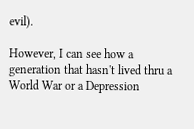evil).

However, I can see how a generation that hasn't lived thru a World War or a Depression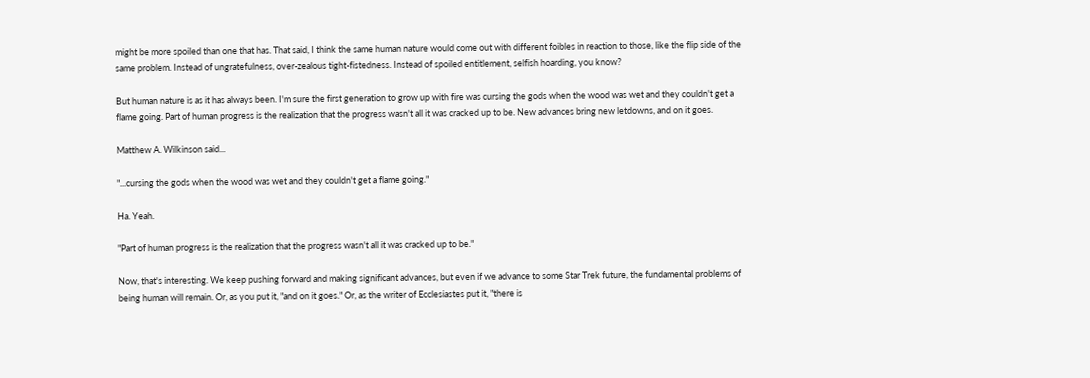might be more spoiled than one that has. That said, I think the same human nature would come out with different foibles in reaction to those, like the flip side of the same problem. Instead of ungratefulness, over-zealous tight-fistedness. Instead of spoiled entitlement, selfish hoarding, you know?

But human nature is as it has always been. I'm sure the first generation to grow up with fire was cursing the gods when the wood was wet and they couldn't get a flame going. Part of human progress is the realization that the progress wasn't all it was cracked up to be. New advances bring new letdowns, and on it goes.

Matthew A. Wilkinson said...

"...cursing the gods when the wood was wet and they couldn't get a flame going."

Ha. Yeah.

"Part of human progress is the realization that the progress wasn't all it was cracked up to be."

Now, that's interesting. We keep pushing forward and making significant advances, but even if we advance to some Star Trek future, the fundamental problems of being human will remain. Or, as you put it, "and on it goes." Or, as the writer of Ecclesiastes put it, "there is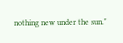nothing new under the sun."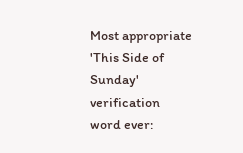Most appropriate 'This Side of Sunday' verification word ever: